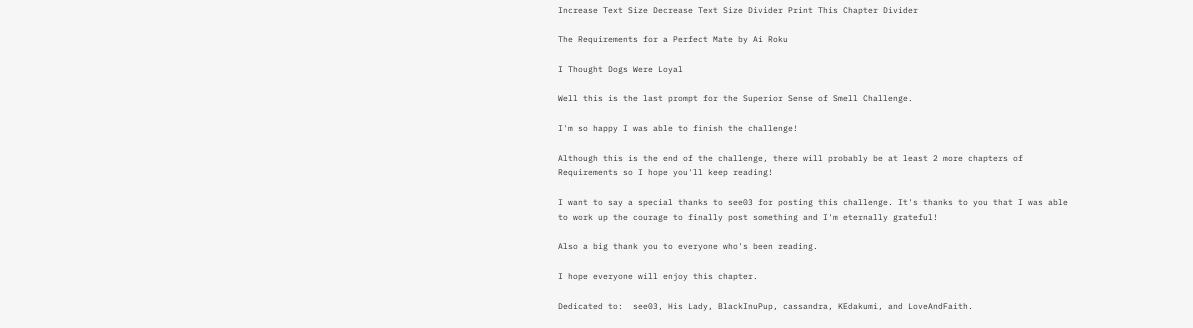Increase Text Size Decrease Text Size Divider Print This Chapter Divider

The Requirements for a Perfect Mate by Ai Roku

I Thought Dogs Were Loyal

Well this is the last prompt for the Superior Sense of Smell Challenge.

I'm so happy I was able to finish the challenge!

Although this is the end of the challenge, there will probably be at least 2 more chapters of Requirements so I hope you'll keep reading!

I want to say a special thanks to see03 for posting this challenge. It's thanks to you that I was able to work up the courage to finally post something and I'm eternally grateful!

Also a big thank you to everyone who's been reading.

I hope everyone will enjoy this chapter.

Dedicated to:  see03, His Lady, BlackInuPup, cassandra, KEdakumi, and LoveAndFaith.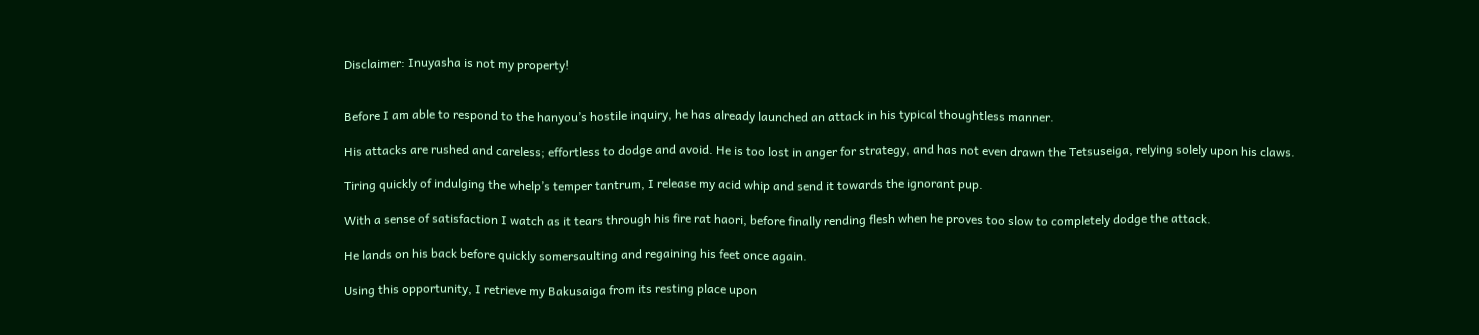Disclaimer: Inuyasha is not my property!


Before I am able to respond to the hanyou’s hostile inquiry, he has already launched an attack in his typical thoughtless manner.

His attacks are rushed and careless; effortless to dodge and avoid. He is too lost in anger for strategy, and has not even drawn the Tetsuseiga, relying solely upon his claws.

Tiring quickly of indulging the whelp’s temper tantrum, I release my acid whip and send it towards the ignorant pup.

With a sense of satisfaction I watch as it tears through his fire rat haori, before finally rending flesh when he proves too slow to completely dodge the attack.

He lands on his back before quickly somersaulting and regaining his feet once again.

Using this opportunity, I retrieve my Bakusaiga from its resting place upon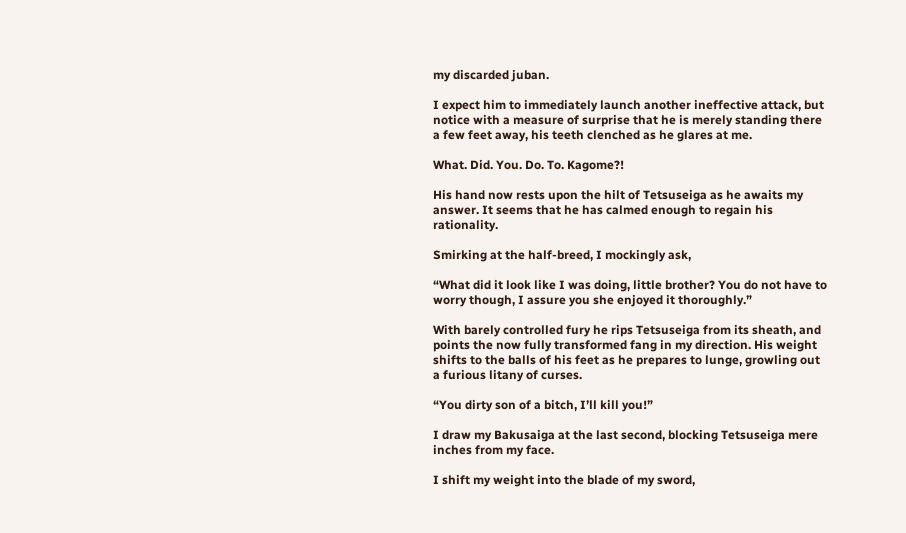my discarded juban.

I expect him to immediately launch another ineffective attack, but notice with a measure of surprise that he is merely standing there a few feet away, his teeth clenched as he glares at me.

What. Did. You. Do. To. Kagome?!

His hand now rests upon the hilt of Tetsuseiga as he awaits my answer. It seems that he has calmed enough to regain his rationality.

Smirking at the half-breed, I mockingly ask,

“What did it look like I was doing, little brother? You do not have to worry though, I assure you she enjoyed it thoroughly.”

With barely controlled fury he rips Tetsuseiga from its sheath, and points the now fully transformed fang in my direction. His weight shifts to the balls of his feet as he prepares to lunge, growling out a furious litany of curses.

“You dirty son of a bitch, I’ll kill you!”

I draw my Bakusaiga at the last second, blocking Tetsuseiga mere inches from my face.

I shift my weight into the blade of my sword,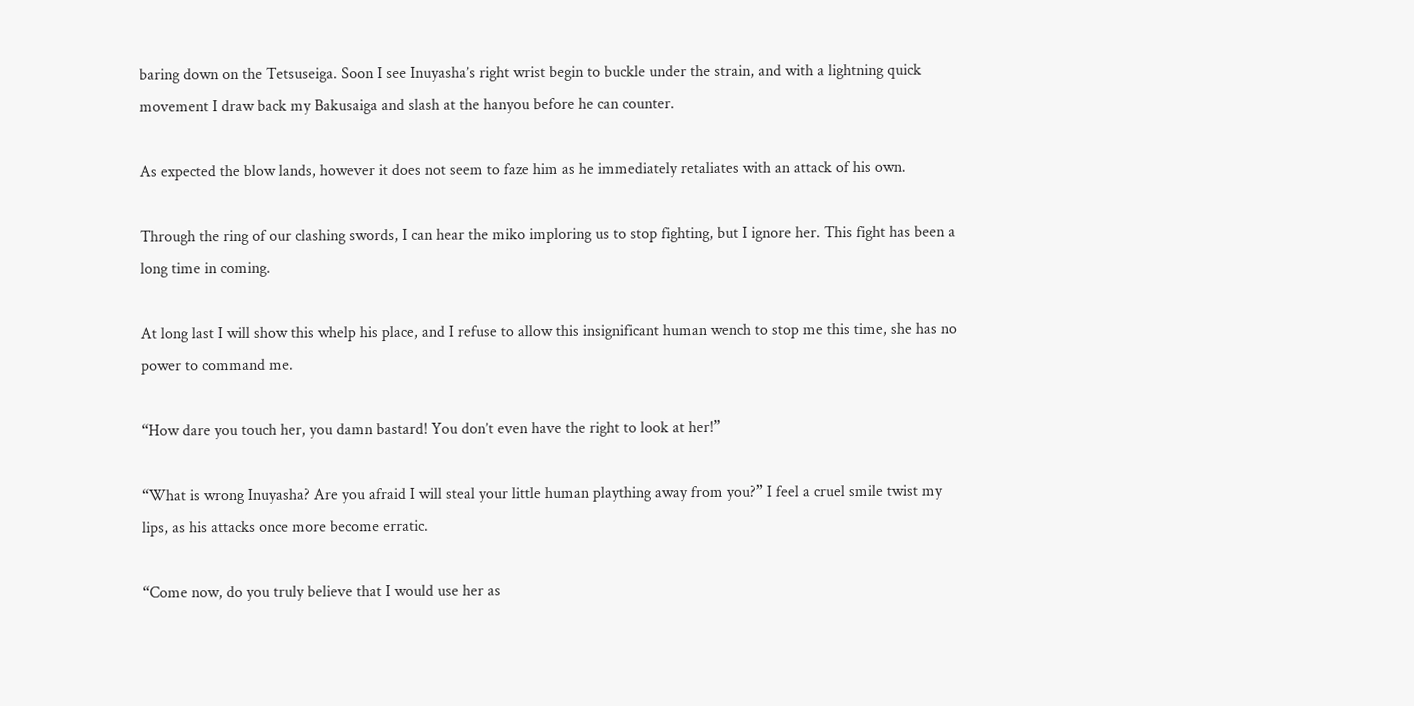baring down on the Tetsuseiga. Soon I see Inuyasha’s right wrist begin to buckle under the strain, and with a lightning quick movement I draw back my Bakusaiga and slash at the hanyou before he can counter.

As expected the blow lands, however it does not seem to faze him as he immediately retaliates with an attack of his own.

Through the ring of our clashing swords, I can hear the miko imploring us to stop fighting, but I ignore her. This fight has been a long time in coming.

At long last I will show this whelp his place, and I refuse to allow this insignificant human wench to stop me this time, she has no power to command me.

“How dare you touch her, you damn bastard! You don’t even have the right to look at her!”

“What is wrong Inuyasha? Are you afraid I will steal your little human plaything away from you?” I feel a cruel smile twist my lips, as his attacks once more become erratic.

“Come now, do you truly believe that I would use her as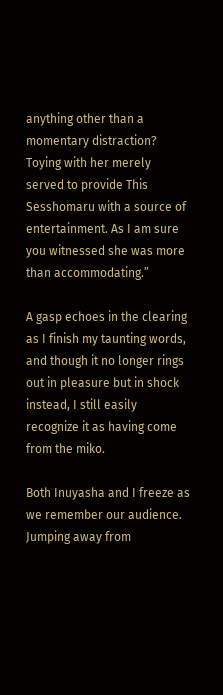anything other than a momentary distraction? Toying with her merely served to provide This Sesshomaru with a source of entertainment. As I am sure you witnessed she was more than accommodating.”

A gasp echoes in the clearing as I finish my taunting words, and though it no longer rings out in pleasure but in shock instead, I still easily recognize it as having come from the miko.

Both Inuyasha and I freeze as we remember our audience. Jumping away from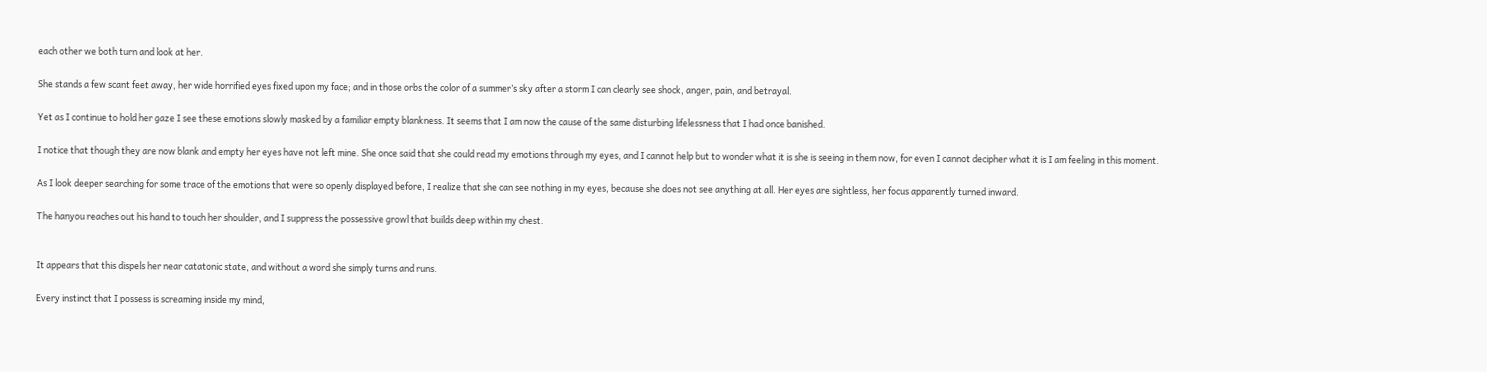each other we both turn and look at her.

She stands a few scant feet away, her wide horrified eyes fixed upon my face; and in those orbs the color of a summer’s sky after a storm I can clearly see shock, anger, pain, and betrayal.

Yet as I continue to hold her gaze I see these emotions slowly masked by a familiar empty blankness. It seems that I am now the cause of the same disturbing lifelessness that I had once banished.

I notice that though they are now blank and empty her eyes have not left mine. She once said that she could read my emotions through my eyes, and I cannot help but to wonder what it is she is seeing in them now, for even I cannot decipher what it is I am feeling in this moment.

As I look deeper searching for some trace of the emotions that were so openly displayed before, I realize that she can see nothing in my eyes, because she does not see anything at all. Her eyes are sightless, her focus apparently turned inward.

The hanyou reaches out his hand to touch her shoulder, and I suppress the possessive growl that builds deep within my chest.


It appears that this dispels her near catatonic state, and without a word she simply turns and runs.

Every instinct that I possess is screaming inside my mind,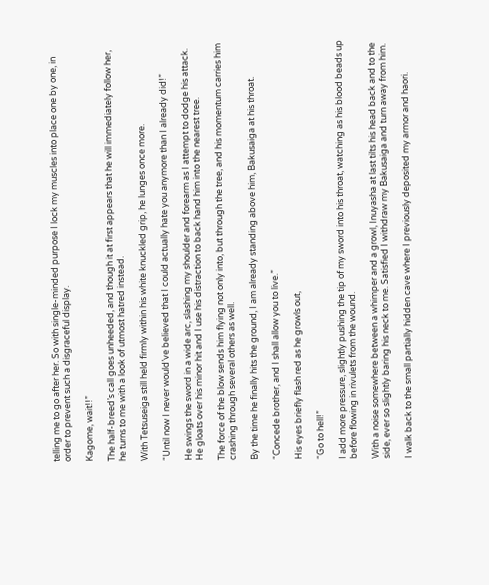telling me to go after her. So with single-minded purpose I lock my muscles into place one by one, in order to prevent such a disgraceful display.

Kagome, wait!!”

The half-breed’s call goes unheeded, and though it at first appears that he will immediately follow her, he turns to me with a look of utmost hatred instead.

With Tetsuseiga still held firmly within his white knuckled grip, he lunges once more.

“Until now I never would’ve believed that I could actually hate you anymore than I already did!”

He swings the sword in a wide arc, slashing my shoulder and forearm as I attempt to dodge his attack. He gloats over his minor hit and I use his distraction to back hand him into the nearest tree.

The force of the blow sends him flying not only into, but through the tree, and his momentum carries him crashing through several others as well.

By the time he finally hits the ground, I am already standing above him, Bakusaiga at his throat.

“Concede brother, and I shall allow you to live.”

His eyes briefly flash red as he growls out,

“Go to hell!”

I add more pressure, slightly pushing the tip of my sword into his throat, watching as his blood beads up before flowing in rivulets from the wound.

With a noise somewhere between a whimper and a growl, Inuyasha at last tilts his head back and to the side, ever so slightly baring his neck to me. Satisfied I withdraw my Bakusaiga and turn away from him.

I walk back to the small partially hidden cave where I previously deposited my armor and haori.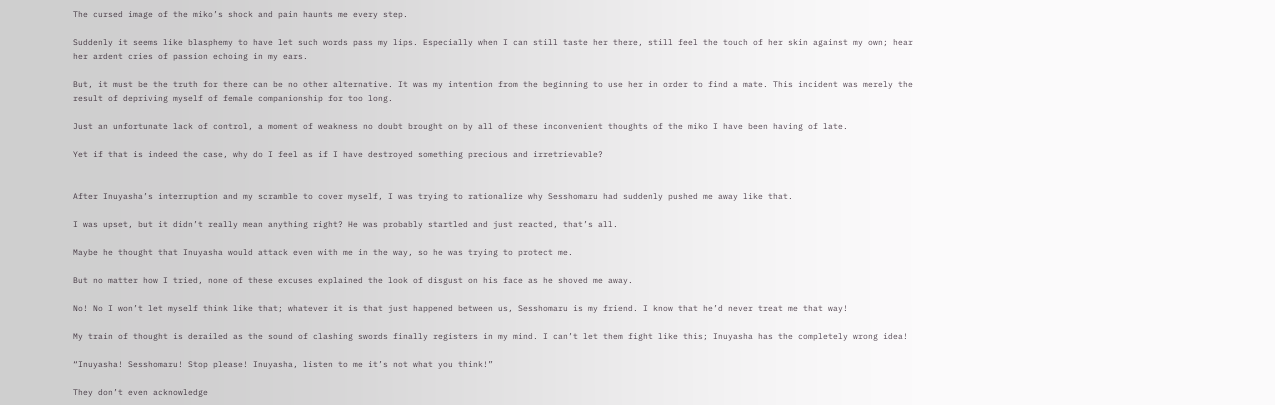The cursed image of the miko’s shock and pain haunts me every step.

Suddenly it seems like blasphemy to have let such words pass my lips. Especially when I can still taste her there, still feel the touch of her skin against my own; hear her ardent cries of passion echoing in my ears.

But, it must be the truth for there can be no other alternative. It was my intention from the beginning to use her in order to find a mate. This incident was merely the result of depriving myself of female companionship for too long.

Just an unfortunate lack of control, a moment of weakness no doubt brought on by all of these inconvenient thoughts of the miko I have been having of late.

Yet if that is indeed the case, why do I feel as if I have destroyed something precious and irretrievable?


After Inuyasha’s interruption and my scramble to cover myself, I was trying to rationalize why Sesshomaru had suddenly pushed me away like that.

I was upset, but it didn’t really mean anything right? He was probably startled and just reacted, that’s all.

Maybe he thought that Inuyasha would attack even with me in the way, so he was trying to protect me.

But no matter how I tried, none of these excuses explained the look of disgust on his face as he shoved me away.

No! No I won’t let myself think like that; whatever it is that just happened between us, Sesshomaru is my friend. I know that he’d never treat me that way!

My train of thought is derailed as the sound of clashing swords finally registers in my mind. I can’t let them fight like this; Inuyasha has the completely wrong idea!

“Inuyasha! Sesshomaru! Stop please! Inuyasha, listen to me it’s not what you think!”

They don’t even acknowledge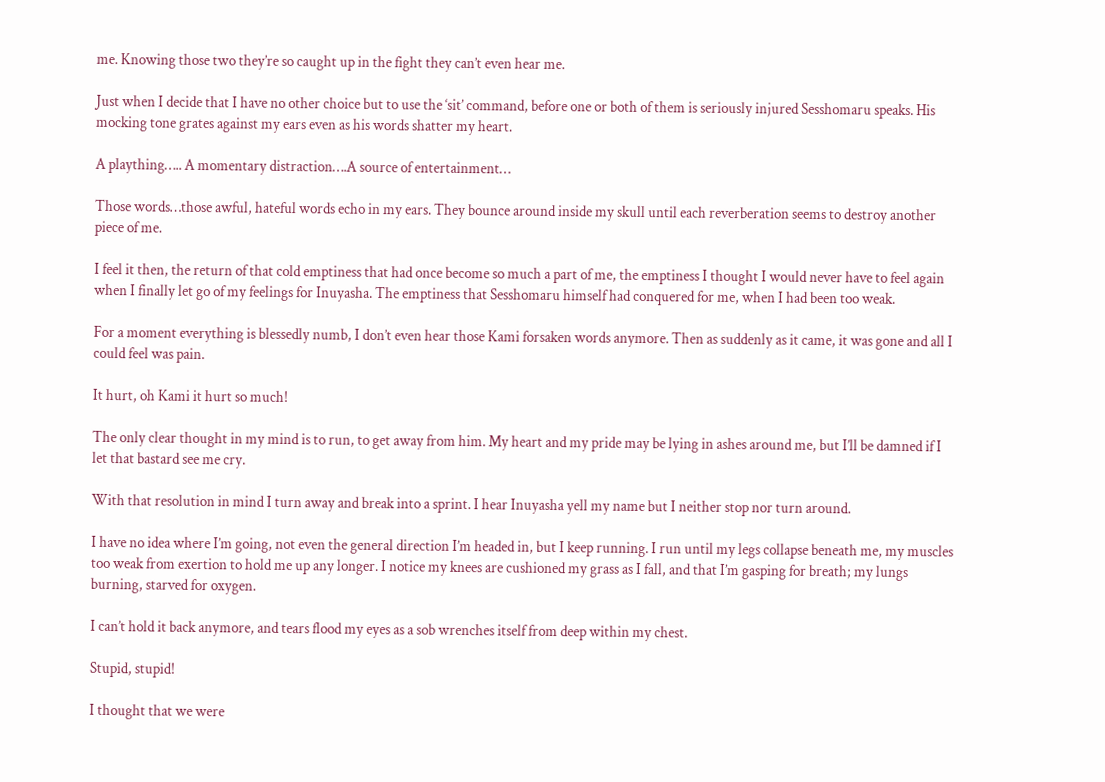me. Knowing those two they’re so caught up in the fight they can’t even hear me.

Just when I decide that I have no other choice but to use the ‘sit’ command, before one or both of them is seriously injured Sesshomaru speaks. His mocking tone grates against my ears even as his words shatter my heart.

A plaything….. A momentary distraction….A source of entertainment…

Those words…those awful, hateful words echo in my ears. They bounce around inside my skull until each reverberation seems to destroy another piece of me.

I feel it then, the return of that cold emptiness that had once become so much a part of me, the emptiness I thought I would never have to feel again when I finally let go of my feelings for Inuyasha. The emptiness that Sesshomaru himself had conquered for me, when I had been too weak.

For a moment everything is blessedly numb, I don’t even hear those Kami forsaken words anymore. Then as suddenly as it came, it was gone and all I could feel was pain.

It hurt, oh Kami it hurt so much!

The only clear thought in my mind is to run, to get away from him. My heart and my pride may be lying in ashes around me, but I’ll be damned if I let that bastard see me cry.

With that resolution in mind I turn away and break into a sprint. I hear Inuyasha yell my name but I neither stop nor turn around.

I have no idea where I’m going, not even the general direction I’m headed in, but I keep running. I run until my legs collapse beneath me, my muscles too weak from exertion to hold me up any longer. I notice my knees are cushioned my grass as I fall, and that I’m gasping for breath; my lungs burning, starved for oxygen.

I can’t hold it back anymore, and tears flood my eyes as a sob wrenches itself from deep within my chest.

Stupid, stupid!

I thought that we were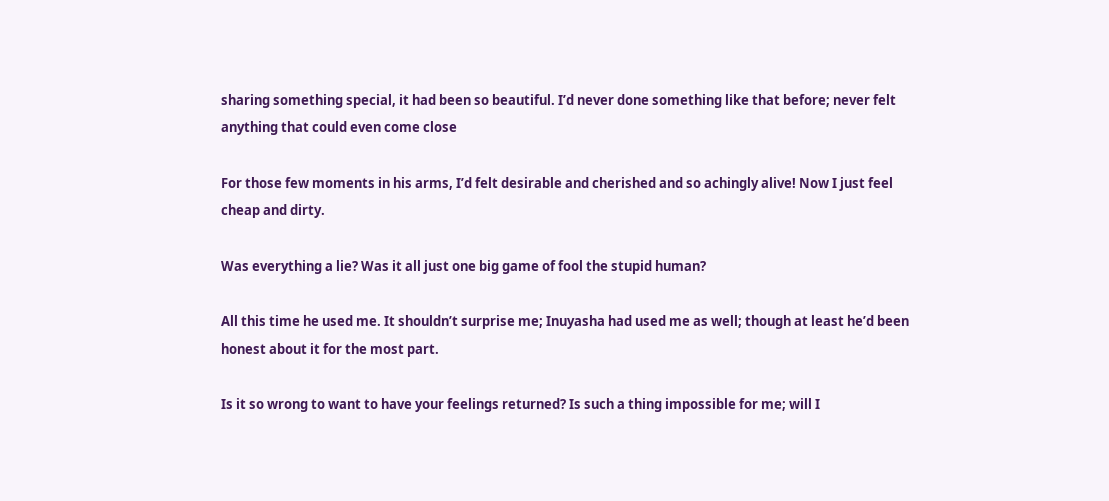sharing something special, it had been so beautiful. I’d never done something like that before; never felt anything that could even come close

For those few moments in his arms, I’d felt desirable and cherished and so achingly alive! Now I just feel cheap and dirty.

Was everything a lie? Was it all just one big game of fool the stupid human?

All this time he used me. It shouldn’t surprise me; Inuyasha had used me as well; though at least he’d been honest about it for the most part.

Is it so wrong to want to have your feelings returned? Is such a thing impossible for me; will I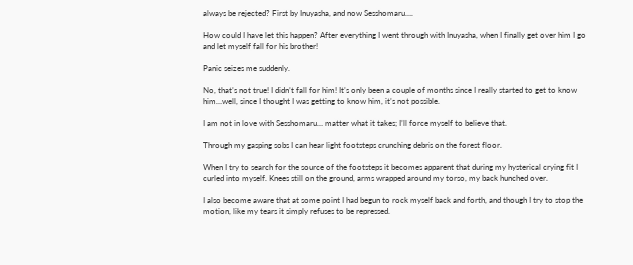always be rejected? First by Inuyasha, and now Sesshomaru….

How could I have let this happen? After everything I went through with Inuyasha, when I finally get over him I go and let myself fall for his brother!

Panic seizes me suddenly.

No, that’s not true! I didn’t fall for him! It’s only been a couple of months since I really started to get to know him…well, since I thought I was getting to know him, it’s not possible.

I am not in love with Sesshomaru… matter what it takes; I’ll force myself to believe that.

Through my gasping sobs I can hear light footsteps crunching debris on the forest floor.

When I try to search for the source of the footsteps it becomes apparent that during my hysterical crying fit I curled into myself. Knees still on the ground, arms wrapped around my torso, my back hunched over.

I also become aware that at some point I had begun to rock myself back and forth, and though I try to stop the motion, like my tears it simply refuses to be repressed.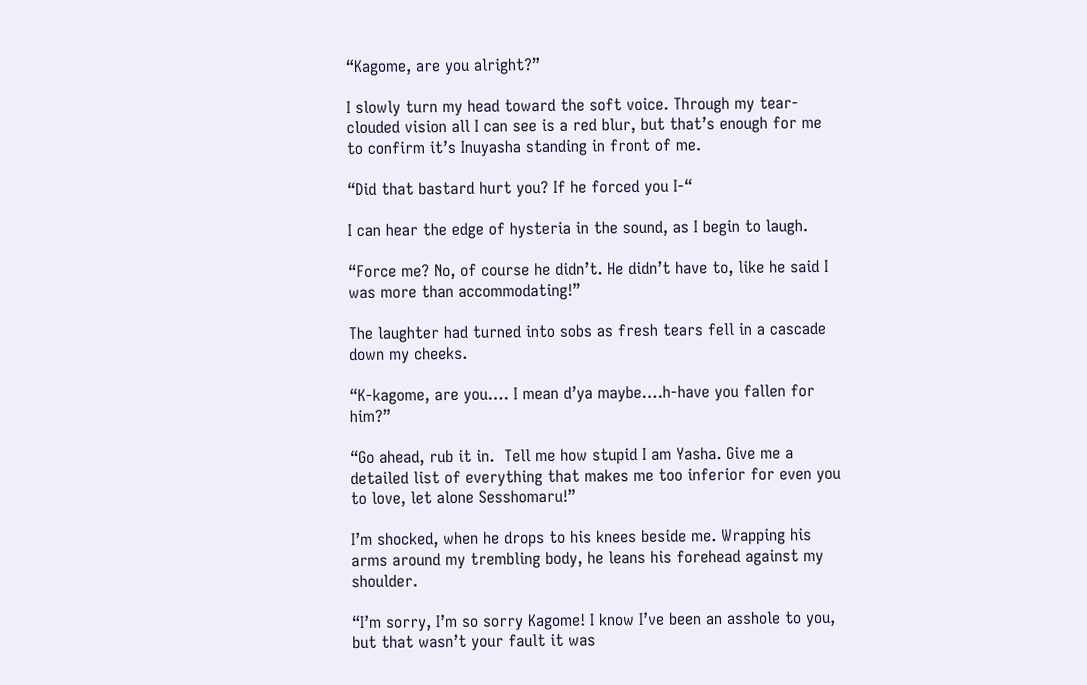“Kagome, are you alright?”

I slowly turn my head toward the soft voice. Through my tear-clouded vision all I can see is a red blur, but that’s enough for me to confirm it’s Inuyasha standing in front of me.

“Did that bastard hurt you? If he forced you I-“

I can hear the edge of hysteria in the sound, as I begin to laugh.

“Force me? No, of course he didn’t. He didn’t have to, like he said I was more than accommodating!”

The laughter had turned into sobs as fresh tears fell in a cascade down my cheeks.

“K-kagome, are you…. I mean d’ya maybe….h-have you fallen for him?”

“Go ahead, rub it in.  Tell me how stupid I am Yasha. Give me a detailed list of everything that makes me too inferior for even you to love, let alone Sesshomaru!”

I’m shocked, when he drops to his knees beside me. Wrapping his arms around my trembling body, he leans his forehead against my shoulder.

“I’m sorry, I’m so sorry Kagome! I know I’ve been an asshole to you, but that wasn’t your fault it was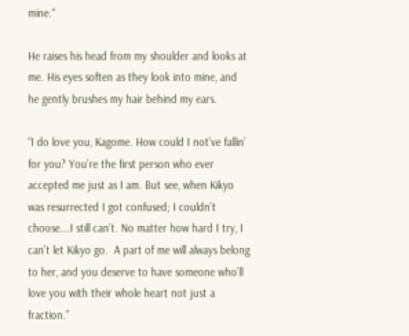mine.“

He raises his head from my shoulder and looks at me. His eyes soften as they look into mine, and he gently brushes my hair behind my ears.

“I do love you, Kagome. How could I not’ve fallin’ for you? You’re the first person who ever accepted me just as I am. But see, when Kikyo was resurrected I got confused; I couldn’t choose….I still can’t. No matter how hard I try, I can’t let Kikyo go.  A part of me will always belong to her, and you deserve to have someone who’ll love you with their whole heart not just a fraction.”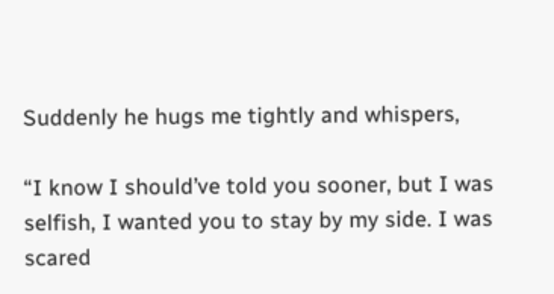Suddenly he hugs me tightly and whispers,

“I know I should’ve told you sooner, but I was selfish, I wanted you to stay by my side. I was scared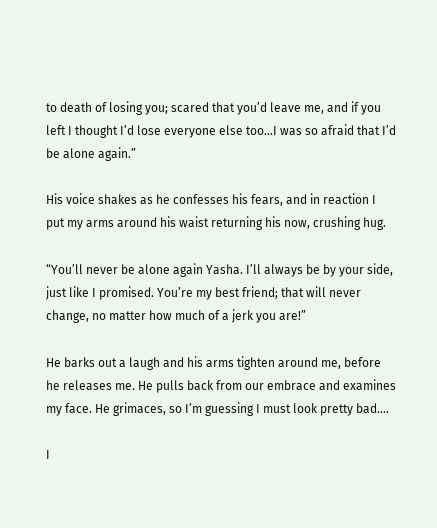to death of losing you; scared that you’d leave me, and if you left I thought I’d lose everyone else too…I was so afraid that I’d be alone again.”

His voice shakes as he confesses his fears, and in reaction I put my arms around his waist returning his now, crushing hug.

“You’ll never be alone again Yasha. I’ll always be by your side, just like I promised. You’re my best friend; that will never change, no matter how much of a jerk you are!”

He barks out a laugh and his arms tighten around me, before he releases me. He pulls back from our embrace and examines my face. He grimaces, so I’m guessing I must look pretty bad….

I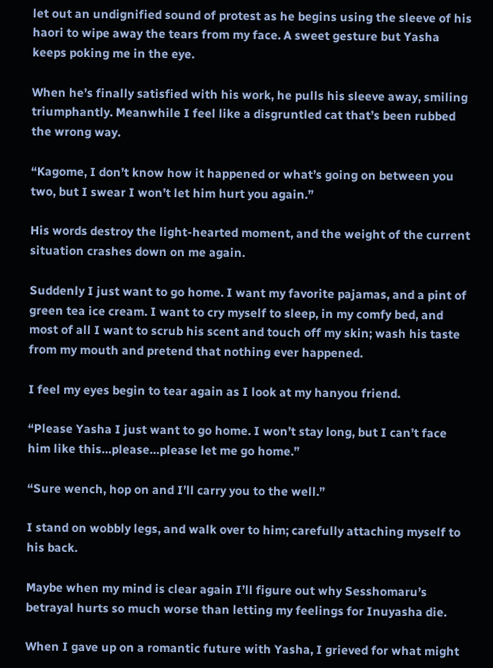let out an undignified sound of protest as he begins using the sleeve of his haori to wipe away the tears from my face. A sweet gesture but Yasha keeps poking me in the eye.

When he’s finally satisfied with his work, he pulls his sleeve away, smiling triumphantly. Meanwhile I feel like a disgruntled cat that’s been rubbed the wrong way.

“Kagome, I don’t know how it happened or what’s going on between you two, but I swear I won’t let him hurt you again.”

His words destroy the light-hearted moment, and the weight of the current situation crashes down on me again.

Suddenly I just want to go home. I want my favorite pajamas, and a pint of green tea ice cream. I want to cry myself to sleep, in my comfy bed, and most of all I want to scrub his scent and touch off my skin; wash his taste from my mouth and pretend that nothing ever happened.

I feel my eyes begin to tear again as I look at my hanyou friend.

“Please Yasha I just want to go home. I won’t stay long, but I can’t face him like this…please…please let me go home.”

“Sure wench, hop on and I’ll carry you to the well.”

I stand on wobbly legs, and walk over to him; carefully attaching myself to his back.

Maybe when my mind is clear again I’ll figure out why Sesshomaru’s betrayal hurts so much worse than letting my feelings for Inuyasha die.

When I gave up on a romantic future with Yasha, I grieved for what might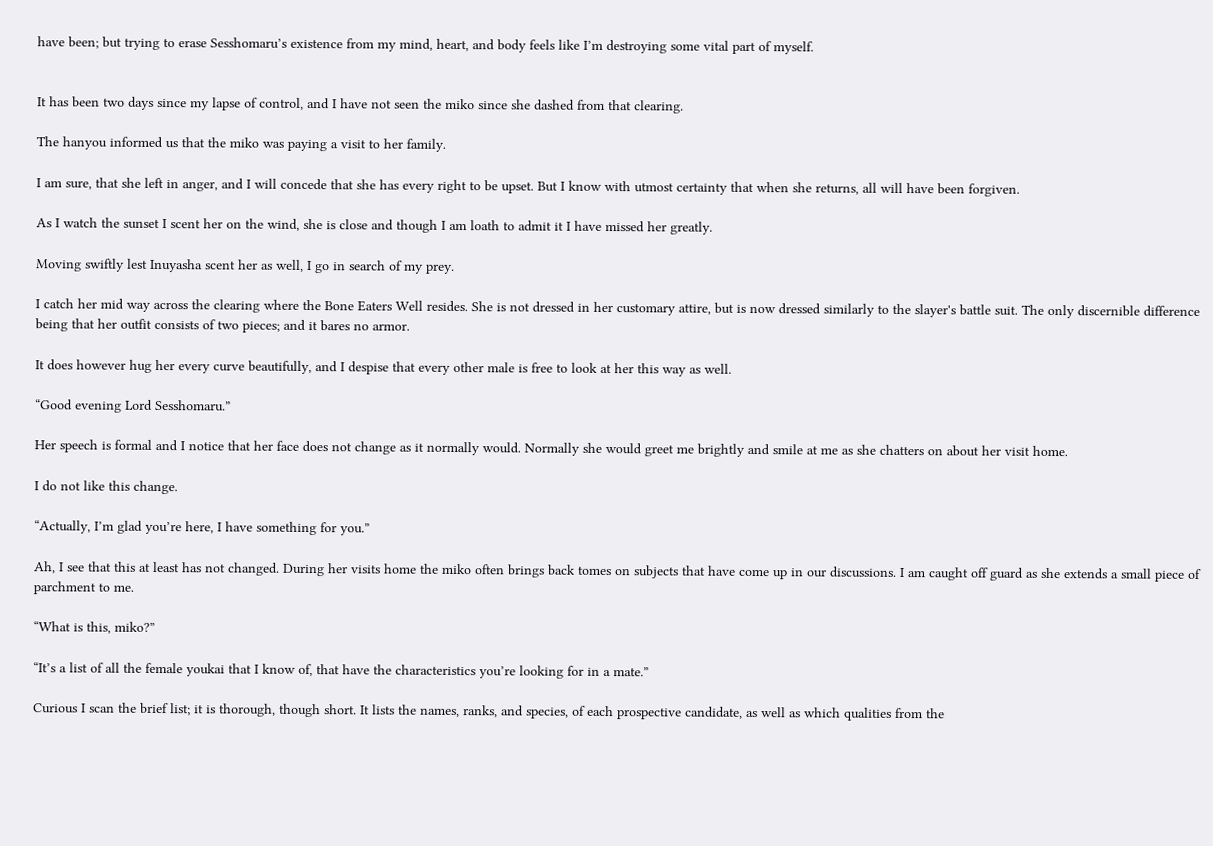have been; but trying to erase Sesshomaru’s existence from my mind, heart, and body feels like I’m destroying some vital part of myself.


It has been two days since my lapse of control, and I have not seen the miko since she dashed from that clearing.

The hanyou informed us that the miko was paying a visit to her family.

I am sure, that she left in anger, and I will concede that she has every right to be upset. But I know with utmost certainty that when she returns, all will have been forgiven.

As I watch the sunset I scent her on the wind, she is close and though I am loath to admit it I have missed her greatly.

Moving swiftly lest Inuyasha scent her as well, I go in search of my prey.

I catch her mid way across the clearing where the Bone Eaters Well resides. She is not dressed in her customary attire, but is now dressed similarly to the slayer's battle suit. The only discernible difference being that her outfit consists of two pieces; and it bares no armor.

It does however hug her every curve beautifully, and I despise that every other male is free to look at her this way as well.

“Good evening Lord Sesshomaru.”

Her speech is formal and I notice that her face does not change as it normally would. Normally she would greet me brightly and smile at me as she chatters on about her visit home.

I do not like this change.

“Actually, I’m glad you’re here, I have something for you.”

Ah, I see that this at least has not changed. During her visits home the miko often brings back tomes on subjects that have come up in our discussions. I am caught off guard as she extends a small piece of parchment to me.

“What is this, miko?”

“It’s a list of all the female youkai that I know of, that have the characteristics you’re looking for in a mate.”

Curious I scan the brief list; it is thorough, though short. It lists the names, ranks, and species, of each prospective candidate, as well as which qualities from the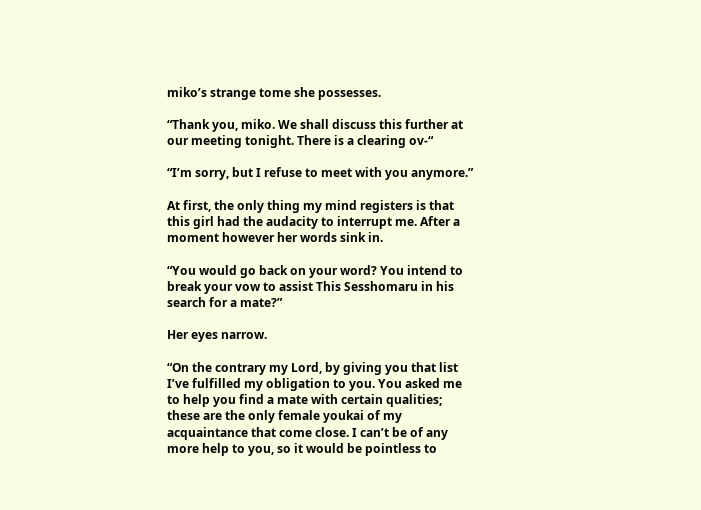miko’s strange tome she possesses.

“Thank you, miko. We shall discuss this further at our meeting tonight. There is a clearing ov-“

“I’m sorry, but I refuse to meet with you anymore.”

At first, the only thing my mind registers is that this girl had the audacity to interrupt me. After a moment however her words sink in.

“You would go back on your word? You intend to break your vow to assist This Sesshomaru in his search for a mate?”

Her eyes narrow.

“On the contrary my Lord, by giving you that list I’ve fulfilled my obligation to you. You asked me to help you find a mate with certain qualities; these are the only female youkai of my acquaintance that come close. I can’t be of any more help to you, so it would be pointless to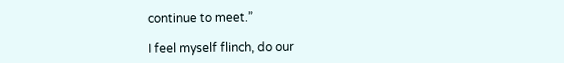continue to meet.”

I feel myself flinch, do our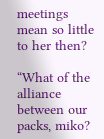meetings mean so little to her then?

“What of the alliance between our packs, miko?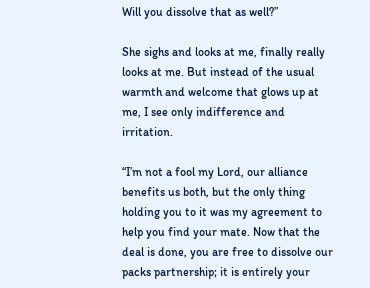Will you dissolve that as well?”

She sighs and looks at me, finally really looks at me. But instead of the usual warmth and welcome that glows up at me, I see only indifference and irritation.

“I’m not a fool my Lord, our alliance benefits us both, but the only thing holding you to it was my agreement to help you find your mate. Now that the deal is done, you are free to dissolve our packs partnership; it is entirely your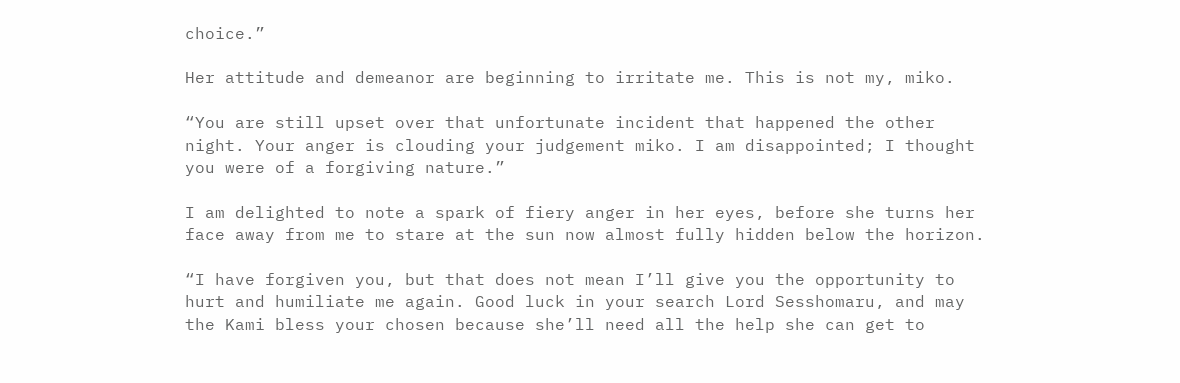choice.”

Her attitude and demeanor are beginning to irritate me. This is not my, miko.

“You are still upset over that unfortunate incident that happened the other night. Your anger is clouding your judgement miko. I am disappointed; I thought you were of a forgiving nature.”

I am delighted to note a spark of fiery anger in her eyes, before she turns her face away from me to stare at the sun now almost fully hidden below the horizon.

“I have forgiven you, but that does not mean I’ll give you the opportunity to hurt and humiliate me again. Good luck in your search Lord Sesshomaru, and may the Kami bless your chosen because she’ll need all the help she can get to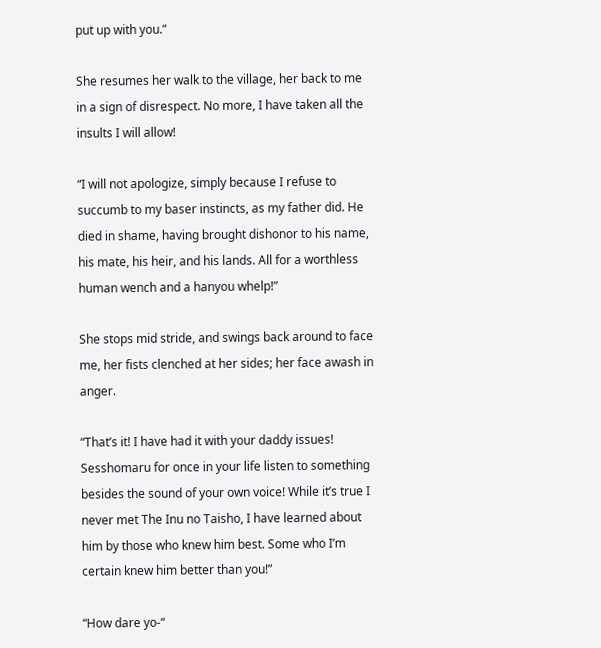put up with you.”

She resumes her walk to the village, her back to me in a sign of disrespect. No more, I have taken all the insults I will allow!

“I will not apologize, simply because I refuse to succumb to my baser instincts, as my father did. He died in shame, having brought dishonor to his name, his mate, his heir, and his lands. All for a worthless human wench and a hanyou whelp!”

She stops mid stride, and swings back around to face me, her fists clenched at her sides; her face awash in anger.

“That’s it! I have had it with your daddy issues! Sesshomaru for once in your life listen to something besides the sound of your own voice! While it’s true I never met The Inu no Taisho, I have learned about him by those who knew him best. Some who I’m certain knew him better than you!”

“How dare yo-“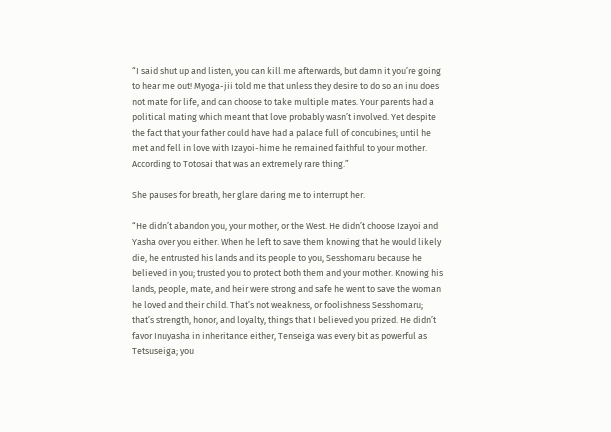“I said shut up and listen, you can kill me afterwards, but damn it you’re going to hear me out! Myoga-jii told me that unless they desire to do so an inu does not mate for life, and can choose to take multiple mates. Your parents had a political mating which meant that love probably wasn’t involved. Yet despite the fact that your father could have had a palace full of concubines; until he met and fell in love with Izayoi-hime he remained faithful to your mother. According to Totosai that was an extremely rare thing.”

She pauses for breath, her glare daring me to interrupt her.

“He didn’t abandon you, your mother, or the West. He didn’t choose Izayoi and Yasha over you either. When he left to save them knowing that he would likely die, he entrusted his lands and its people to you, Sesshomaru because he believed in you; trusted you to protect both them and your mother. Knowing his lands, people, mate, and heir were strong and safe he went to save the woman he loved and their child. That’s not weakness, or foolishness Sesshomaru; that’s strength, honor, and loyalty, things that I believed you prized. He didn’t favor Inuyasha in inheritance either, Tenseiga was every bit as powerful as Tetsuseiga; you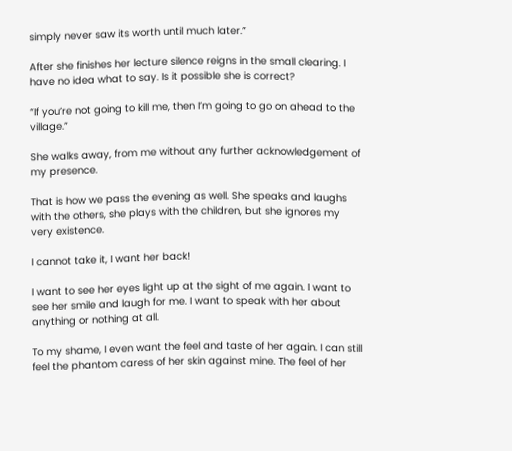simply never saw its worth until much later.”

After she finishes her lecture silence reigns in the small clearing. I have no idea what to say. Is it possible she is correct?

“If you’re not going to kill me, then I’m going to go on ahead to the village.”

She walks away, from me without any further acknowledgement of my presence.

That is how we pass the evening as well. She speaks and laughs with the others, she plays with the children, but she ignores my very existence.

I cannot take it, I want her back!

I want to see her eyes light up at the sight of me again. I want to see her smile and laugh for me. I want to speak with her about anything or nothing at all.

To my shame, I even want the feel and taste of her again. I can still feel the phantom caress of her skin against mine. The feel of her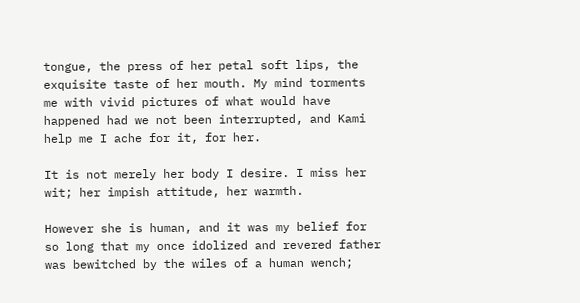tongue, the press of her petal soft lips, the exquisite taste of her mouth. My mind torments me with vivid pictures of what would have happened had we not been interrupted, and Kami help me I ache for it, for her.

It is not merely her body I desire. I miss her wit; her impish attitude, her warmth.

However she is human, and it was my belief for so long that my once idolized and revered father was bewitched by the wiles of a human wench;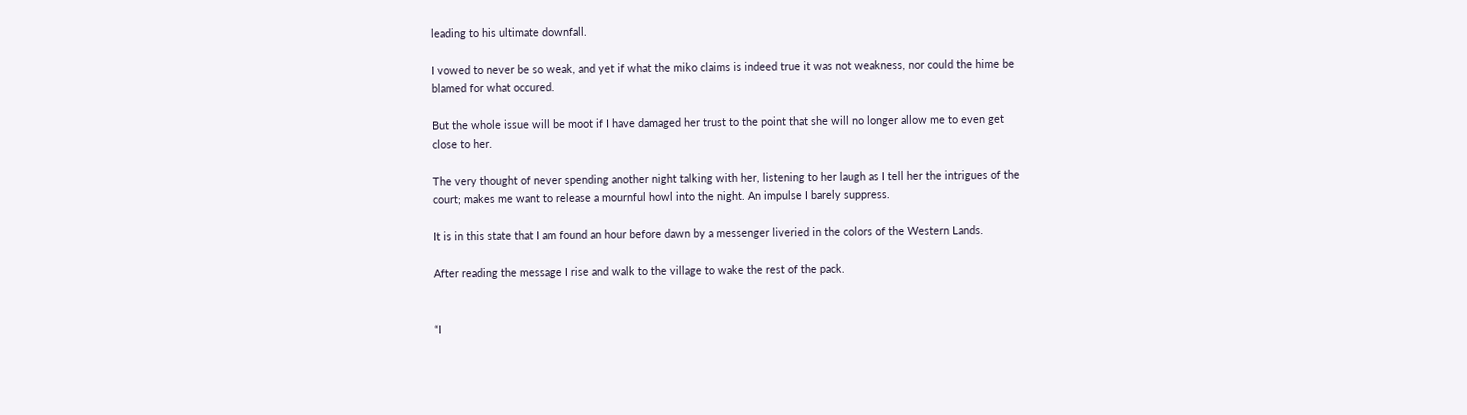leading to his ultimate downfall.

I vowed to never be so weak, and yet if what the miko claims is indeed true it was not weakness, nor could the hime be blamed for what occured.

But the whole issue will be moot if I have damaged her trust to the point that she will no longer allow me to even get close to her.

The very thought of never spending another night talking with her, listening to her laugh as I tell her the intrigues of the court; makes me want to release a mournful howl into the night. An impulse I barely suppress.

It is in this state that I am found an hour before dawn by a messenger liveried in the colors of the Western Lands.

After reading the message I rise and walk to the village to wake the rest of the pack.


“I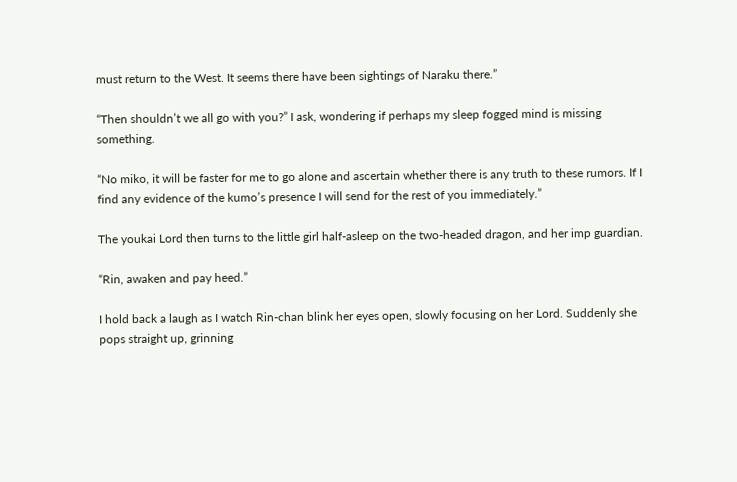must return to the West. It seems there have been sightings of Naraku there.”

“Then shouldn’t we all go with you?” I ask, wondering if perhaps my sleep fogged mind is missing something.

“No miko, it will be faster for me to go alone and ascertain whether there is any truth to these rumors. If I find any evidence of the kumo’s presence I will send for the rest of you immediately.”

The youkai Lord then turns to the little girl half-asleep on the two-headed dragon, and her imp guardian.

“Rin, awaken and pay heed.”

I hold back a laugh as I watch Rin-chan blink her eyes open, slowly focusing on her Lord. Suddenly she pops straight up, grinning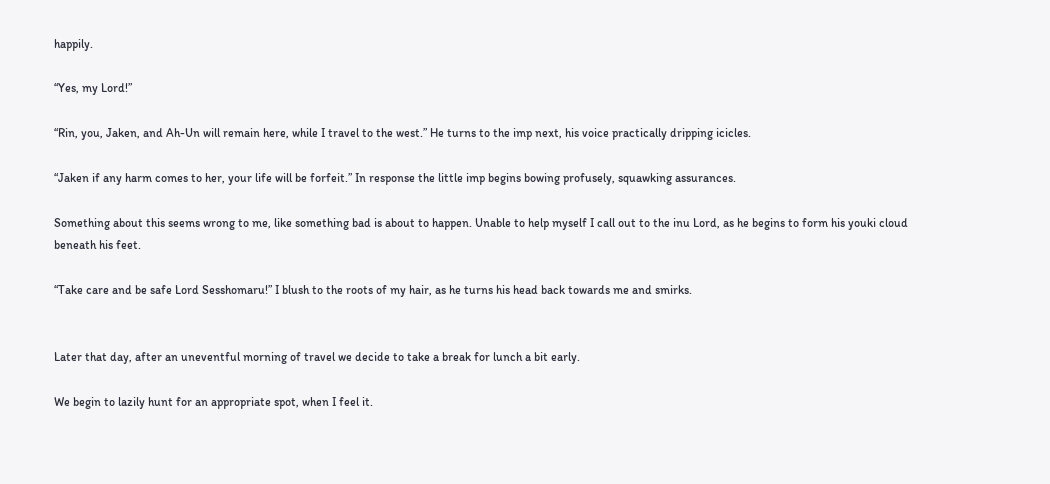happily.

“Yes, my Lord!”

“Rin, you, Jaken, and Ah-Un will remain here, while I travel to the west.” He turns to the imp next, his voice practically dripping icicles.

“Jaken if any harm comes to her, your life will be forfeit.” In response the little imp begins bowing profusely, squawking assurances.

Something about this seems wrong to me, like something bad is about to happen. Unable to help myself I call out to the inu Lord, as he begins to form his youki cloud beneath his feet.

“Take care and be safe Lord Sesshomaru!” I blush to the roots of my hair, as he turns his head back towards me and smirks.


Later that day, after an uneventful morning of travel we decide to take a break for lunch a bit early.

We begin to lazily hunt for an appropriate spot, when I feel it.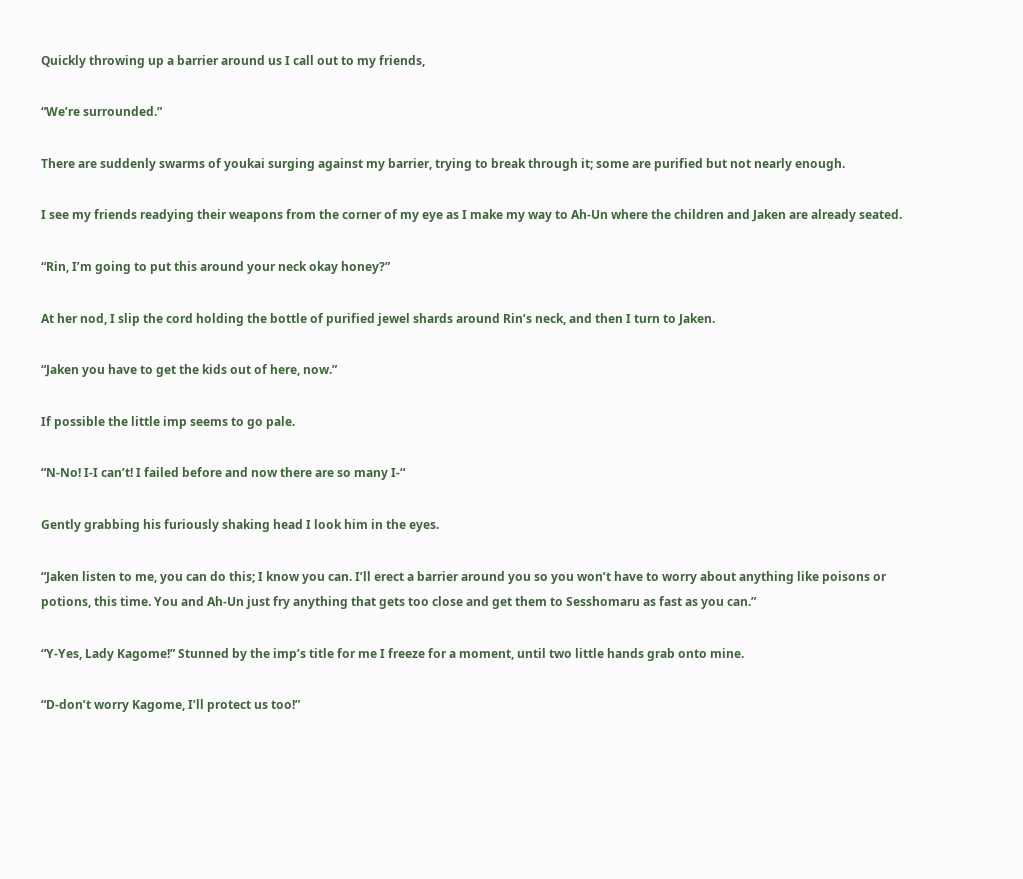Quickly throwing up a barrier around us I call out to my friends,

“We’re surrounded.”

There are suddenly swarms of youkai surging against my barrier, trying to break through it; some are purified but not nearly enough.

I see my friends readying their weapons from the corner of my eye as I make my way to Ah-Un where the children and Jaken are already seated.

“Rin, I’m going to put this around your neck okay honey?”

At her nod, I slip the cord holding the bottle of purified jewel shards around Rin’s neck, and then I turn to Jaken.

“Jaken you have to get the kids out of here, now.”

If possible the little imp seems to go pale.

“N-No! I-I can’t! I failed before and now there are so many I-“

Gently grabbing his furiously shaking head I look him in the eyes.

“Jaken listen to me, you can do this; I know you can. I’ll erect a barrier around you so you won’t have to worry about anything like poisons or potions, this time. You and Ah-Un just fry anything that gets too close and get them to Sesshomaru as fast as you can.”

“Y-Yes, Lady Kagome!” Stunned by the imp’s title for me I freeze for a moment, until two little hands grab onto mine.

“D-don’t worry Kagome, I’ll protect us too!”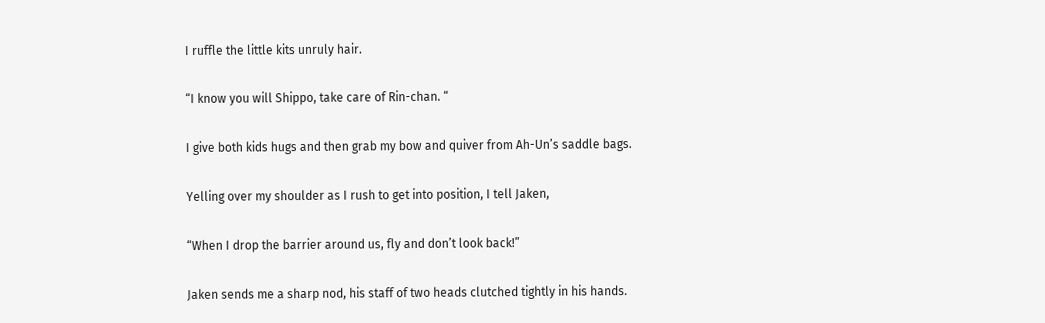I ruffle the little kits unruly hair.

“I know you will Shippo, take care of Rin-chan. “

I give both kids hugs and then grab my bow and quiver from Ah-Un’s saddle bags.

Yelling over my shoulder as I rush to get into position, I tell Jaken,

“When I drop the barrier around us, fly and don’t look back!”

Jaken sends me a sharp nod, his staff of two heads clutched tightly in his hands.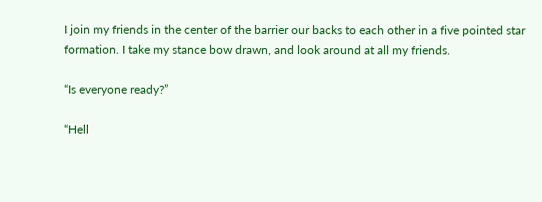I join my friends in the center of the barrier our backs to each other in a five pointed star formation. I take my stance bow drawn, and look around at all my friends.

“Is everyone ready?”

“Hell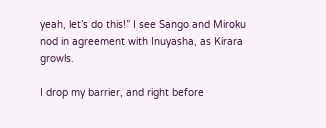yeah, let’s do this!” I see Sango and Miroku nod in agreement with Inuyasha, as Kirara growls.

I drop my barrier, and right before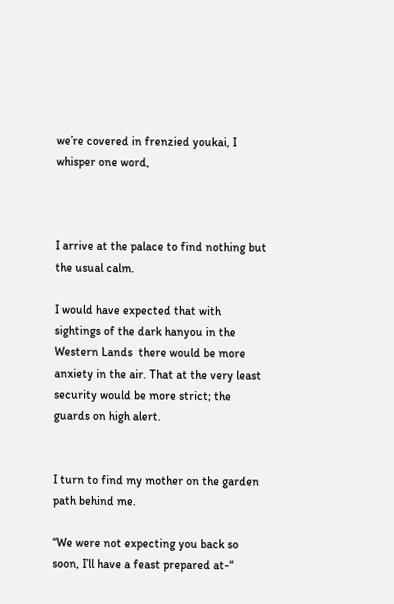we’re covered in frenzied youkai, I whisper one word,



I arrive at the palace to find nothing but the usual calm.

I would have expected that with sightings of the dark hanyou in the Western Lands  there would be more anxiety in the air. That at the very least security would be more strict; the guards on high alert.


I turn to find my mother on the garden path behind me.

“We were not expecting you back so soon, I’ll have a feast prepared at-“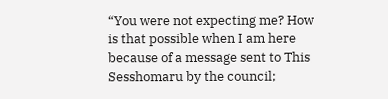“You were not expecting me? How is that possible when I am here because of a message sent to This Sesshomaru by the council;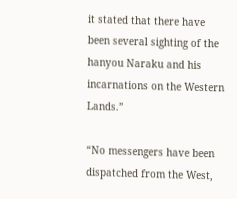it stated that there have been several sighting of the hanyou Naraku and his incarnations on the Western Lands.”

“No messengers have been dispatched from the West,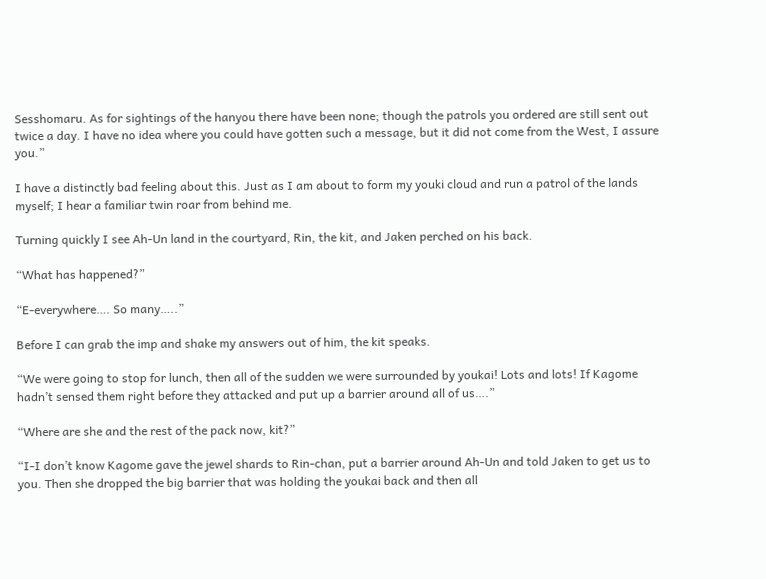Sesshomaru. As for sightings of the hanyou there have been none; though the patrols you ordered are still sent out twice a day. I have no idea where you could have gotten such a message, but it did not come from the West, I assure you.”

I have a distinctly bad feeling about this. Just as I am about to form my youki cloud and run a patrol of the lands myself; I hear a familiar twin roar from behind me.

Turning quickly I see Ah-Un land in the courtyard, Rin, the kit, and Jaken perched on his back.

“What has happened?”

“E-everywhere…. So many…..”

Before I can grab the imp and shake my answers out of him, the kit speaks.

“We were going to stop for lunch, then all of the sudden we were surrounded by youkai! Lots and lots! If Kagome hadn’t sensed them right before they attacked and put up a barrier around all of us….”

“Where are she and the rest of the pack now, kit?”

“I-I don’t know Kagome gave the jewel shards to Rin-chan, put a barrier around Ah-Un and told Jaken to get us to you. Then she dropped the big barrier that was holding the youkai back and then all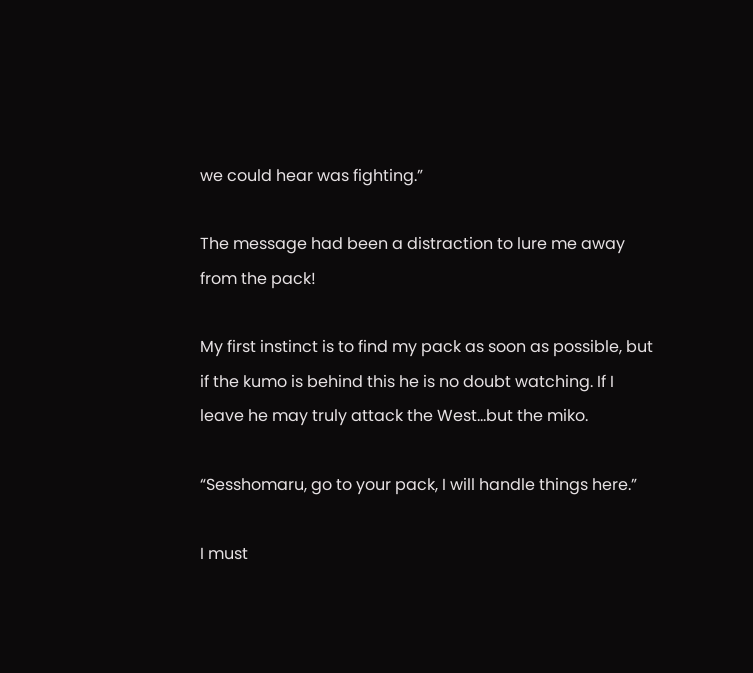we could hear was fighting.”

The message had been a distraction to lure me away from the pack!

My first instinct is to find my pack as soon as possible, but if the kumo is behind this he is no doubt watching. If I leave he may truly attack the West…but the miko.

“Sesshomaru, go to your pack, I will handle things here.”

I must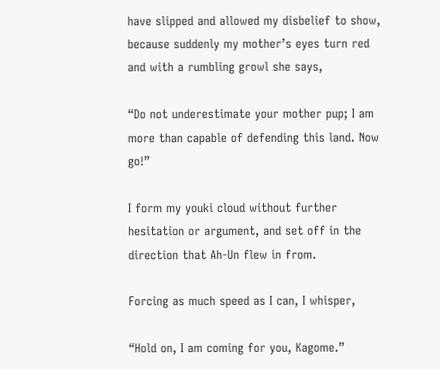have slipped and allowed my disbelief to show, because suddenly my mother’s eyes turn red and with a rumbling growl she says,

“Do not underestimate your mother pup; I am more than capable of defending this land. Now go!”

I form my youki cloud without further hesitation or argument, and set off in the direction that Ah-Un flew in from.

Forcing as much speed as I can, I whisper,

“Hold on, I am coming for you, Kagome.”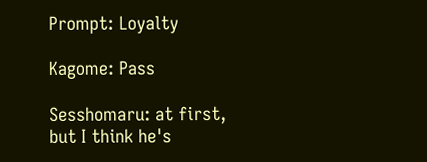Prompt: Loyalty

Kagome: Pass

Sesshomaru: at first, but I think he's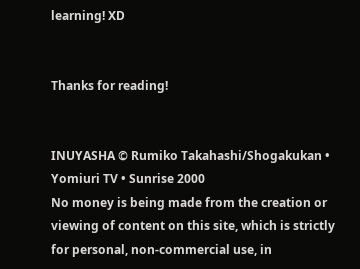learning! XD


Thanks for reading!


INUYASHA © Rumiko Takahashi/Shogakukan • Yomiuri TV • Sunrise 2000
No money is being made from the creation or viewing of content on this site, which is strictly for personal, non-commercial use, in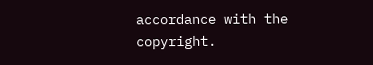accordance with the copyright.